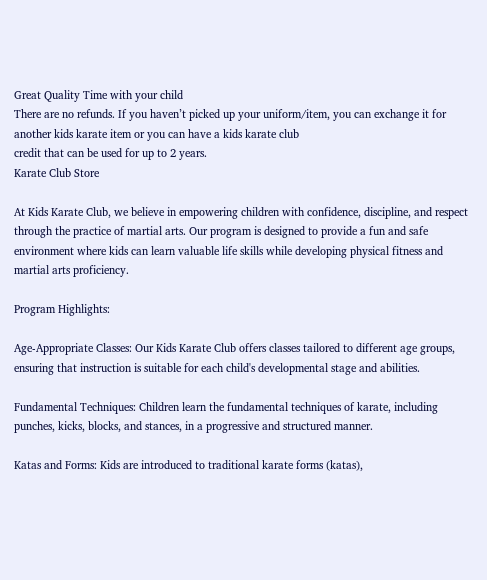Great Quality Time with your child
There are no refunds. If you haven’t picked up your uniform/item, you can exchange it for another kids karate item or you can have a kids karate club
credit that can be used for up to 2 years.
Karate Club Store

At Kids Karate Club, we believe in empowering children with confidence, discipline, and respect through the practice of martial arts. Our program is designed to provide a fun and safe environment where kids can learn valuable life skills while developing physical fitness and martial arts proficiency.

Program Highlights:

Age-Appropriate Classes: Our Kids Karate Club offers classes tailored to different age groups, ensuring that instruction is suitable for each child's developmental stage and abilities.

Fundamental Techniques: Children learn the fundamental techniques of karate, including punches, kicks, blocks, and stances, in a progressive and structured manner.

Katas and Forms: Kids are introduced to traditional karate forms (katas),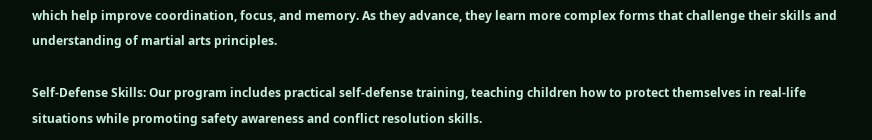which help improve coordination, focus, and memory. As they advance, they learn more complex forms that challenge their skills and understanding of martial arts principles.

Self-Defense Skills: Our program includes practical self-defense training, teaching children how to protect themselves in real-life situations while promoting safety awareness and conflict resolution skills.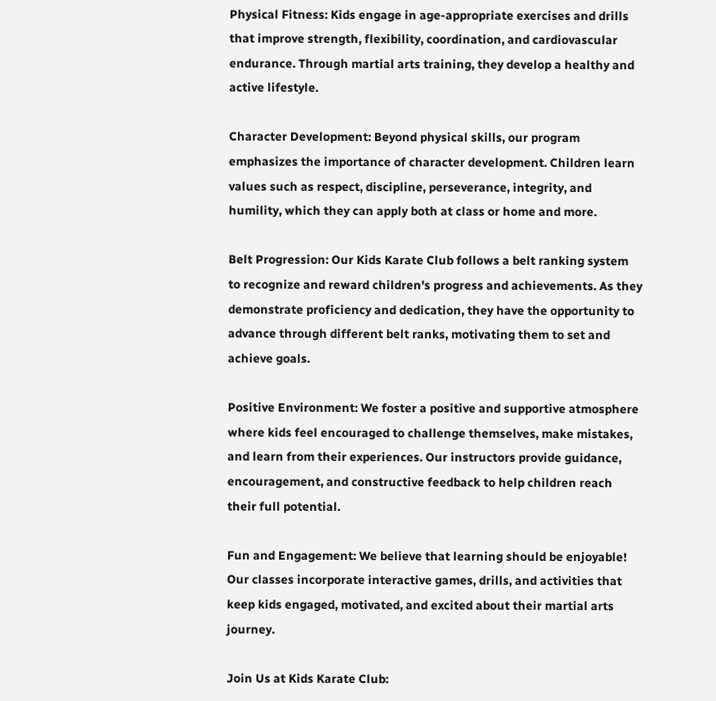Physical Fitness: Kids engage in age-appropriate exercises and drills that improve strength, flexibility, coordination, and cardiovascular endurance. Through martial arts training, they develop a healthy and active lifestyle.

Character Development: Beyond physical skills, our program emphasizes the importance of character development. Children learn values such as respect, discipline, perseverance, integrity, and humility, which they can apply both at class or home and more.

Belt Progression: Our Kids Karate Club follows a belt ranking system to recognize and reward children's progress and achievements. As they demonstrate proficiency and dedication, they have the opportunity to advance through different belt ranks, motivating them to set and achieve goals.

Positive Environment: We foster a positive and supportive atmosphere where kids feel encouraged to challenge themselves, make mistakes, and learn from their experiences. Our instructors provide guidance, encouragement, and constructive feedback to help children reach their full potential.

Fun and Engagement: We believe that learning should be enjoyable! Our classes incorporate interactive games, drills, and activities that keep kids engaged, motivated, and excited about their martial arts journey.

Join Us at Kids Karate Club: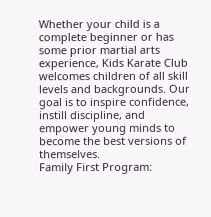Whether your child is a complete beginner or has some prior martial arts experience, Kids Karate Club welcomes children of all skill levels and backgrounds. Our goal is to inspire confidence, instill discipline, and
empower young minds to become the best versions of themselves.
Family First Program: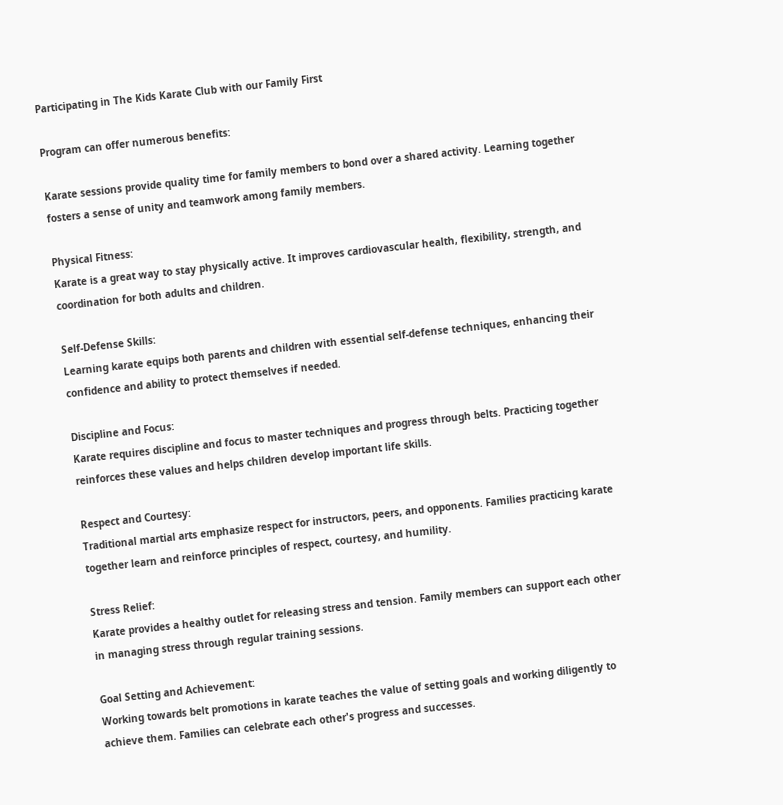Participating in The Kids Karate Club with our Family First

Program can offer numerous benefits:

Karate sessions provide quality time for family members to bond over a shared activity. Learning together fosters a sense of unity and teamwork among family members.

Physical Fitness:
Karate is a great way to stay physically active. It improves cardiovascular health, flexibility, strength, and coordination for both adults and children.

Self-Defense Skills:
Learning karate equips both parents and children with essential self-defense techniques, enhancing their confidence and ability to protect themselves if needed.

Discipline and Focus:
Karate requires discipline and focus to master techniques and progress through belts. Practicing together reinforces these values and helps children develop important life skills.

Respect and Courtesy:
Traditional martial arts emphasize respect for instructors, peers, and opponents. Families practicing karate together learn and reinforce principles of respect, courtesy, and humility.

Stress Relief:
Karate provides a healthy outlet for releasing stress and tension. Family members can support each other in managing stress through regular training sessions.

Goal Setting and Achievement:
Working towards belt promotions in karate teaches the value of setting goals and working diligently to achieve them. Families can celebrate each other's progress and successes.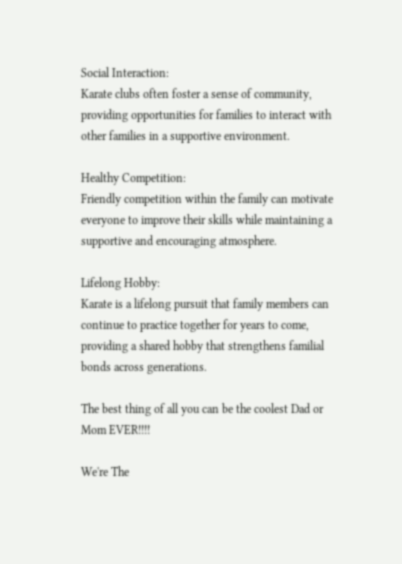Social Interaction:
Karate clubs often foster a sense of community, providing opportunities for families to interact with other families in a supportive environment.

Healthy Competition:
Friendly competition within the family can motivate everyone to improve their skills while maintaining a supportive and encouraging atmosphere.

Lifelong Hobby:
Karate is a lifelong pursuit that family members can continue to practice together for years to come, providing a shared hobby that strengthens familial bonds across generations.

The best thing of all you can be the coolest Dad or Mom EVER!!!!

We're The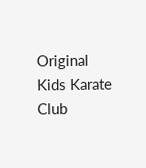Original Kids Karate Club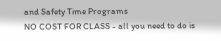and Safety Time Programs
NO COST FOR CLASS - all you need to do is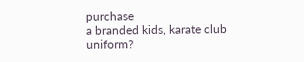purchase
a branded kids, karate club uniform?